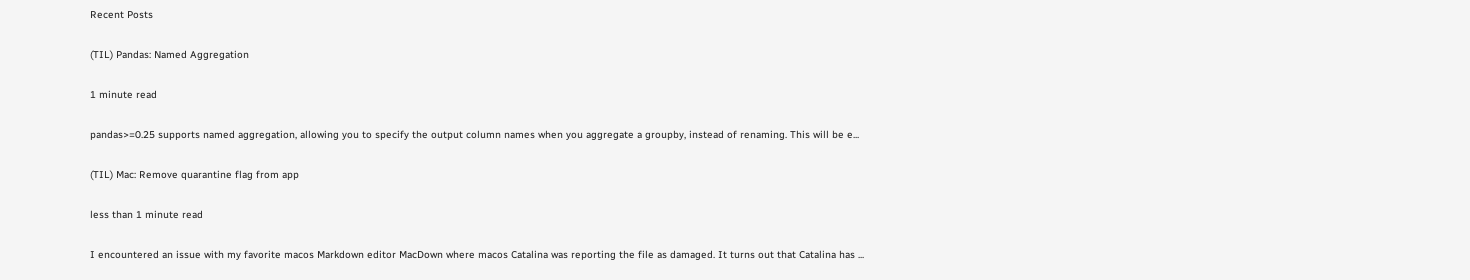Recent Posts

(TIL) Pandas: Named Aggregation

1 minute read

pandas>=0.25 supports named aggregation, allowing you to specify the output column names when you aggregate a groupby, instead of renaming. This will be e...

(TIL) Mac: Remove quarantine flag from app

less than 1 minute read

I encountered an issue with my favorite macos Markdown editor MacDown where macos Catalina was reporting the file as damaged. It turns out that Catalina has ...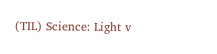(TIL) Science: Light v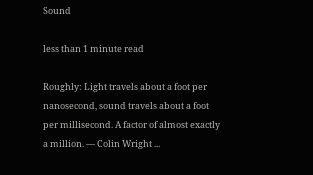Sound

less than 1 minute read

Roughly: Light travels about a foot per nanosecond, sound travels about a foot per millisecond. A factor of almost exactly a million. — Colin Wright ...